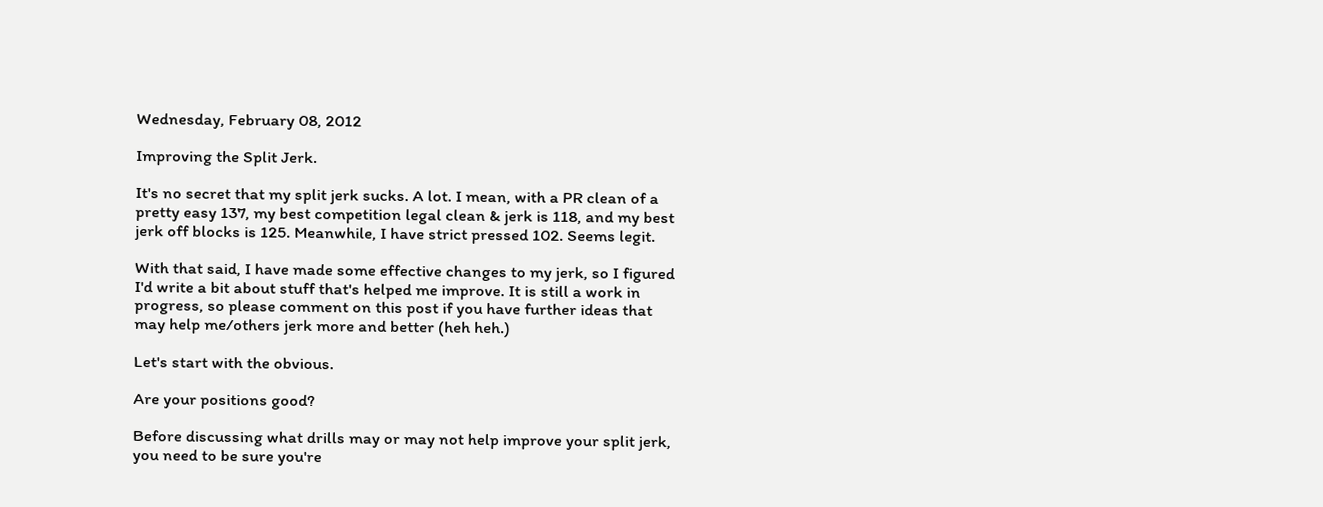Wednesday, February 08, 2012

Improving the Split Jerk.

It's no secret that my split jerk sucks. A lot. I mean, with a PR clean of a pretty easy 137, my best competition legal clean & jerk is 118, and my best jerk off blocks is 125. Meanwhile, I have strict pressed 102. Seems legit.

With that said, I have made some effective changes to my jerk, so I figured I'd write a bit about stuff that's helped me improve. It is still a work in progress, so please comment on this post if you have further ideas that may help me/others jerk more and better (heh heh.)

Let's start with the obvious.

Are your positions good?

Before discussing what drills may or may not help improve your split jerk, you need to be sure you're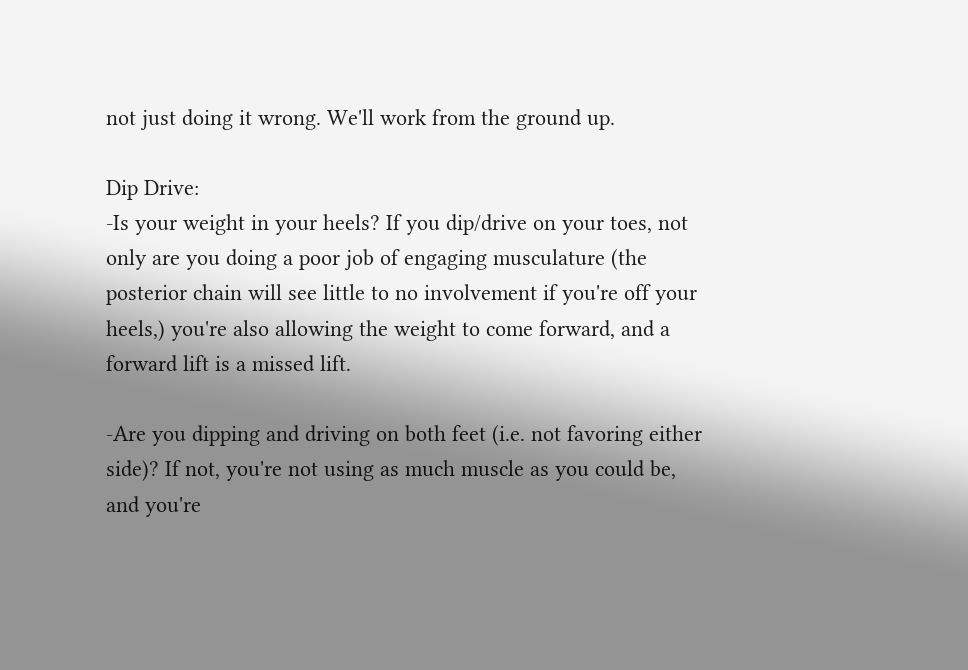not just doing it wrong. We'll work from the ground up.

Dip Drive:
-Is your weight in your heels? If you dip/drive on your toes, not only are you doing a poor job of engaging musculature (the posterior chain will see little to no involvement if you're off your heels,) you're also allowing the weight to come forward, and a forward lift is a missed lift.

-Are you dipping and driving on both feet (i.e. not favoring either side)? If not, you're not using as much muscle as you could be, and you're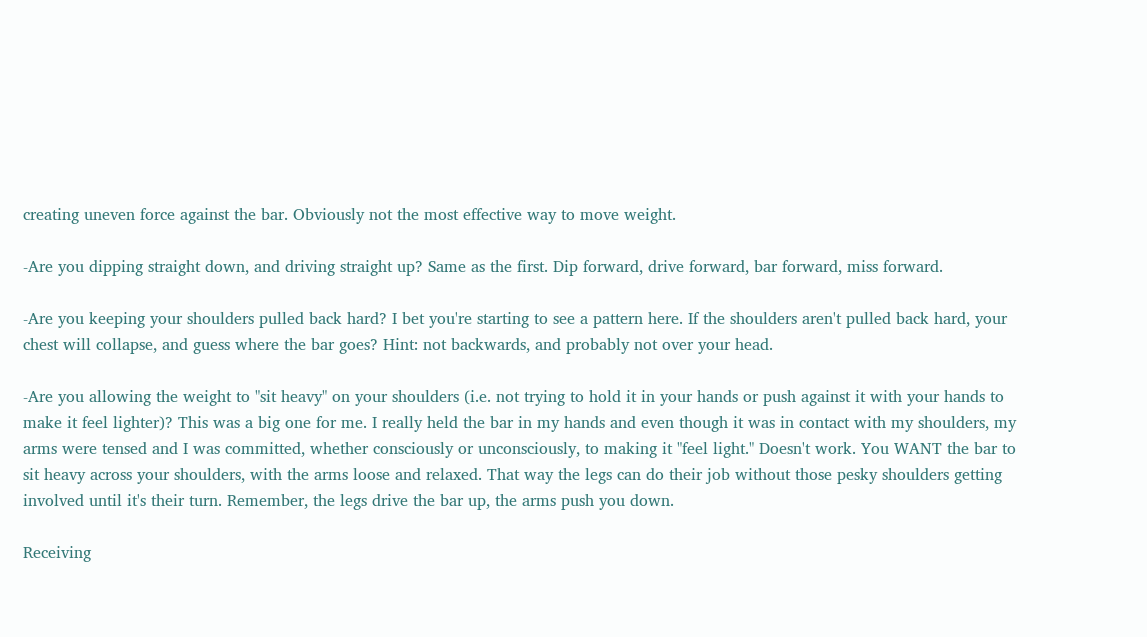creating uneven force against the bar. Obviously not the most effective way to move weight.

-Are you dipping straight down, and driving straight up? Same as the first. Dip forward, drive forward, bar forward, miss forward.

-Are you keeping your shoulders pulled back hard? I bet you're starting to see a pattern here. If the shoulders aren't pulled back hard, your chest will collapse, and guess where the bar goes? Hint: not backwards, and probably not over your head.

-Are you allowing the weight to "sit heavy" on your shoulders (i.e. not trying to hold it in your hands or push against it with your hands to make it feel lighter)? This was a big one for me. I really held the bar in my hands and even though it was in contact with my shoulders, my arms were tensed and I was committed, whether consciously or unconsciously, to making it "feel light." Doesn't work. You WANT the bar to sit heavy across your shoulders, with the arms loose and relaxed. That way the legs can do their job without those pesky shoulders getting involved until it's their turn. Remember, the legs drive the bar up, the arms push you down.

Receiving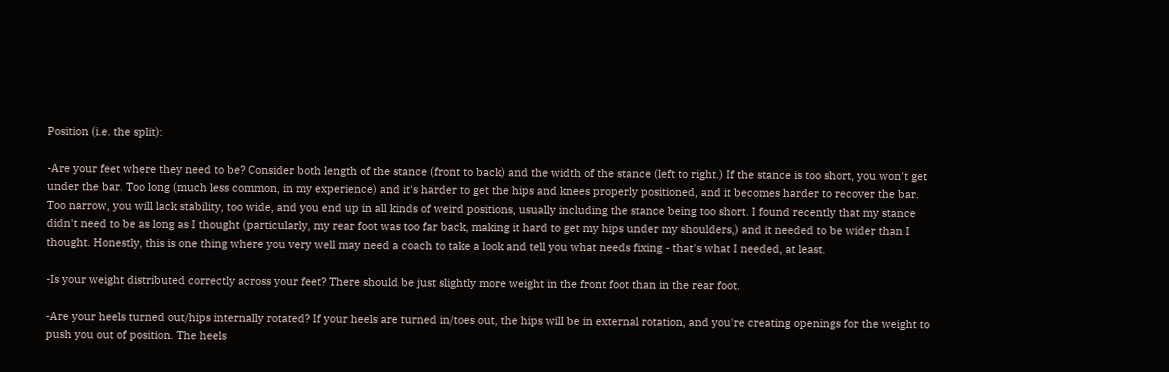Position (i.e. the split):

-Are your feet where they need to be? Consider both length of the stance (front to back) and the width of the stance (left to right.) If the stance is too short, you won't get under the bar. Too long (much less common, in my experience) and it's harder to get the hips and knees properly positioned, and it becomes harder to recover the bar. Too narrow, you will lack stability, too wide, and you end up in all kinds of weird positions, usually including the stance being too short. I found recently that my stance didn't need to be as long as I thought (particularly, my rear foot was too far back, making it hard to get my hips under my shoulders,) and it needed to be wider than I thought. Honestly, this is one thing where you very well may need a coach to take a look and tell you what needs fixing - that's what I needed, at least.

-Is your weight distributed correctly across your feet? There should be just slightly more weight in the front foot than in the rear foot.

-Are your heels turned out/hips internally rotated? If your heels are turned in/toes out, the hips will be in external rotation, and you're creating openings for the weight to push you out of position. The heels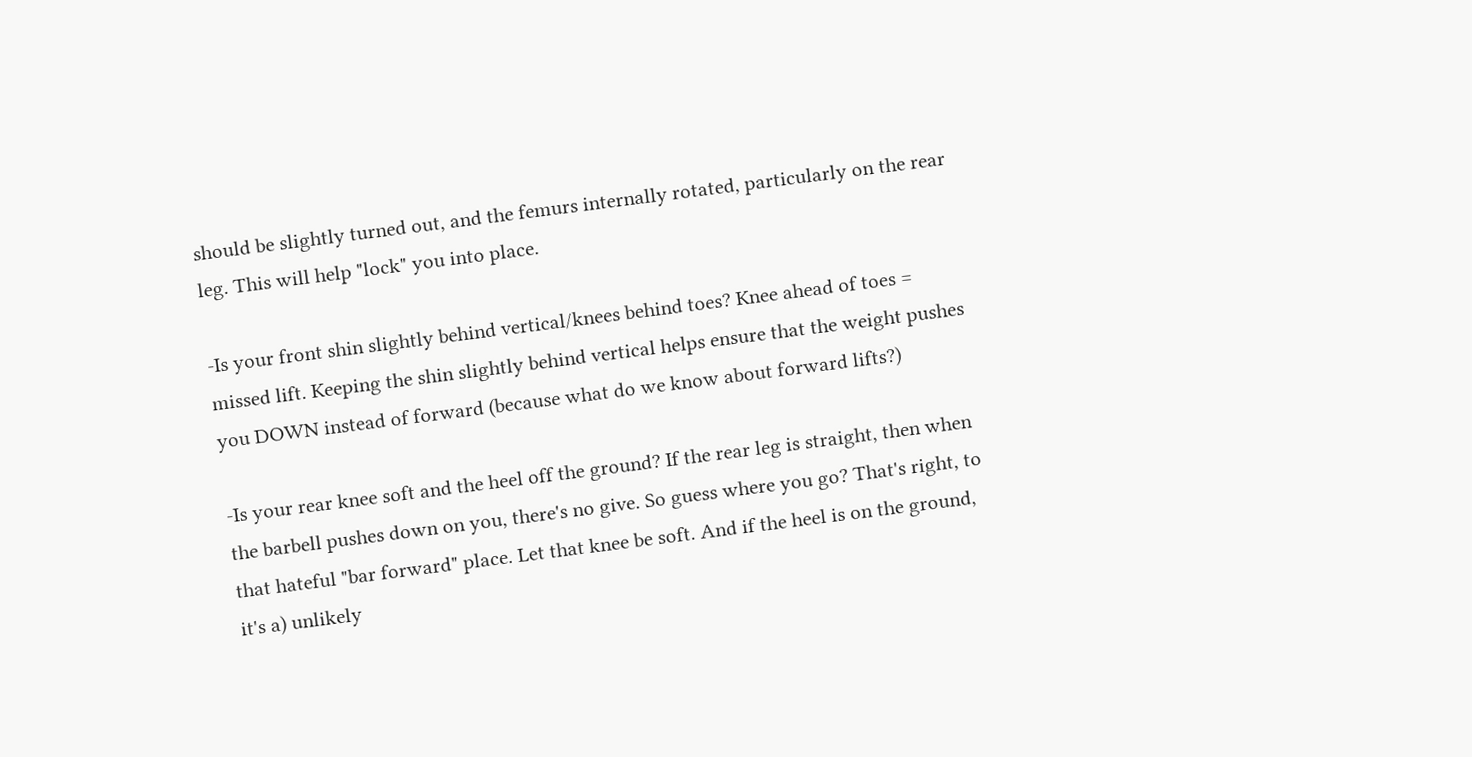should be slightly turned out, and the femurs internally rotated, particularly on the rear leg. This will help "lock" you into place.

-Is your front shin slightly behind vertical/knees behind toes? Knee ahead of toes = missed lift. Keeping the shin slightly behind vertical helps ensure that the weight pushes you DOWN instead of forward (because what do we know about forward lifts?)

-Is your rear knee soft and the heel off the ground? If the rear leg is straight, then when the barbell pushes down on you, there's no give. So guess where you go? That's right, to that hateful "bar forward" place. Let that knee be soft. And if the heel is on the ground, it's a) unlikely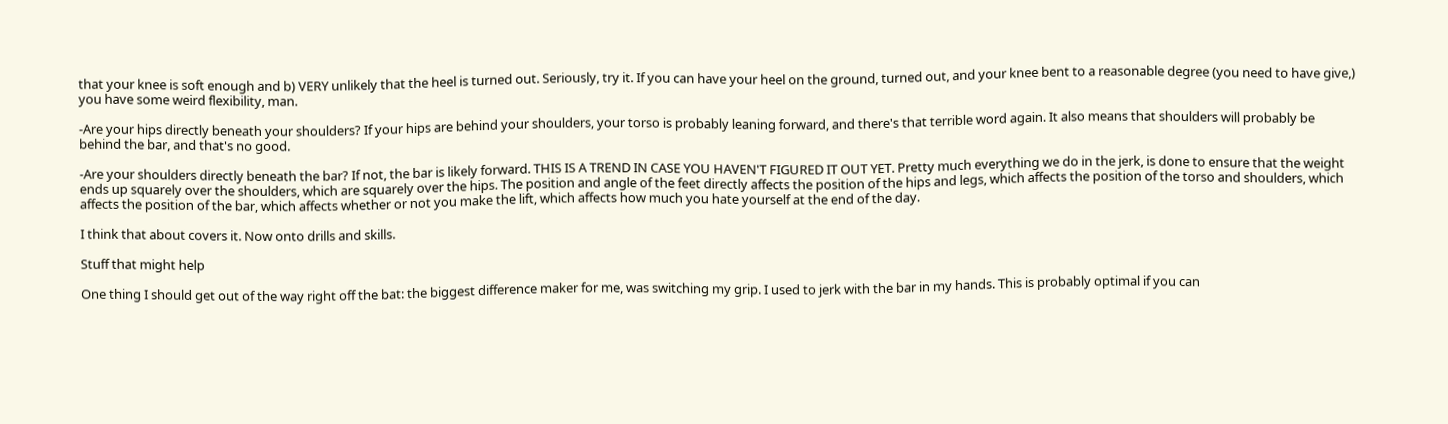that your knee is soft enough and b) VERY unlikely that the heel is turned out. Seriously, try it. If you can have your heel on the ground, turned out, and your knee bent to a reasonable degree (you need to have give,) you have some weird flexibility, man.

-Are your hips directly beneath your shoulders? If your hips are behind your shoulders, your torso is probably leaning forward, and there's that terrible word again. It also means that shoulders will probably be behind the bar, and that's no good.

-Are your shoulders directly beneath the bar? If not, the bar is likely forward. THIS IS A TREND IN CASE YOU HAVEN'T FIGURED IT OUT YET. Pretty much everything we do in the jerk, is done to ensure that the weight ends up squarely over the shoulders, which are squarely over the hips. The position and angle of the feet directly affects the position of the hips and legs, which affects the position of the torso and shoulders, which affects the position of the bar, which affects whether or not you make the lift, which affects how much you hate yourself at the end of the day.

I think that about covers it. Now onto drills and skills.

Stuff that might help

One thing I should get out of the way right off the bat: the biggest difference maker for me, was switching my grip. I used to jerk with the bar in my hands. This is probably optimal if you can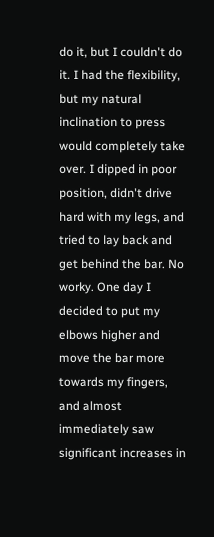do it, but I couldn't do it. I had the flexibility, but my natural inclination to press would completely take over. I dipped in poor position, didn't drive hard with my legs, and tried to lay back and get behind the bar. No worky. One day I decided to put my elbows higher and move the bar more towards my fingers, and almost immediately saw significant increases in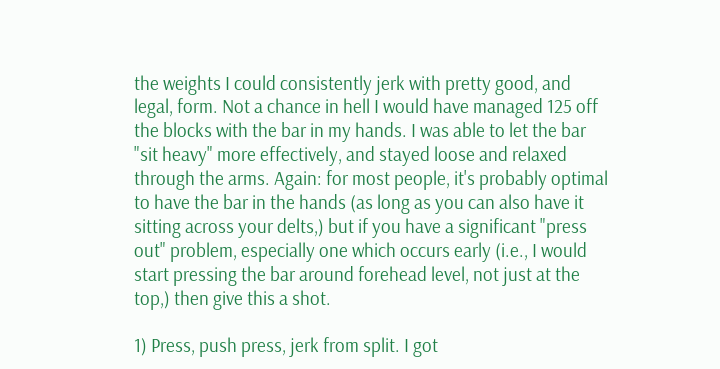the weights I could consistently jerk with pretty good, and legal, form. Not a chance in hell I would have managed 125 off the blocks with the bar in my hands. I was able to let the bar "sit heavy" more effectively, and stayed loose and relaxed through the arms. Again: for most people, it's probably optimal to have the bar in the hands (as long as you can also have it sitting across your delts,) but if you have a significant "press out" problem, especially one which occurs early (i.e., I would start pressing the bar around forehead level, not just at the top,) then give this a shot.

1) Press, push press, jerk from split. I got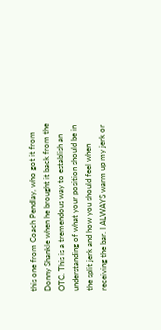this one from Coach Pendlay, who got it from Donny Shankle when he brought it back from the OTC. This is a tremendous way to establish an understanding of what your position should be in the split jerk and how you should feel when receiving the bar. I ALWAYS warm up my jerk or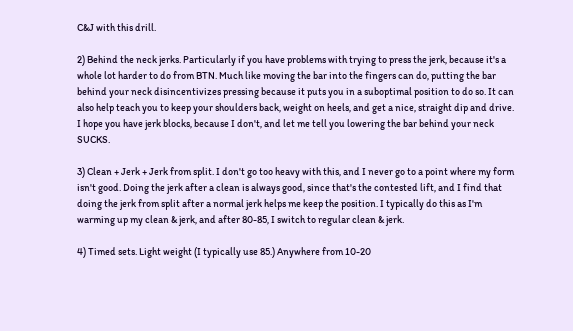C&J with this drill.

2) Behind the neck jerks. Particularly if you have problems with trying to press the jerk, because it's a whole lot harder to do from BTN. Much like moving the bar into the fingers can do, putting the bar behind your neck disincentivizes pressing because it puts you in a suboptimal position to do so. It can also help teach you to keep your shoulders back, weight on heels, and get a nice, straight dip and drive. I hope you have jerk blocks, because I don't, and let me tell you lowering the bar behind your neck SUCKS.

3) Clean + Jerk + Jerk from split. I don't go too heavy with this, and I never go to a point where my form isn't good. Doing the jerk after a clean is always good, since that's the contested lift, and I find that doing the jerk from split after a normal jerk helps me keep the position. I typically do this as I'm warming up my clean & jerk, and after 80-85, I switch to regular clean & jerk.

4) Timed sets. Light weight (I typically use 85.) Anywhere from 10-20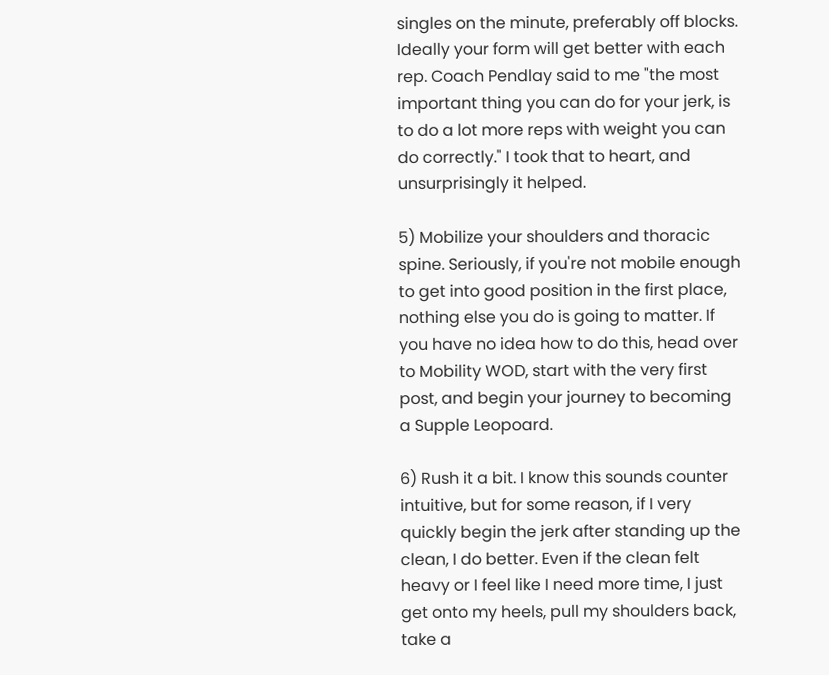singles on the minute, preferably off blocks. Ideally your form will get better with each rep. Coach Pendlay said to me "the most important thing you can do for your jerk, is to do a lot more reps with weight you can do correctly." I took that to heart, and unsurprisingly it helped.

5) Mobilize your shoulders and thoracic spine. Seriously, if you're not mobile enough to get into good position in the first place, nothing else you do is going to matter. If you have no idea how to do this, head over to Mobility WOD, start with the very first post, and begin your journey to becoming a Supple Leopoard.

6) Rush it a bit. I know this sounds counter intuitive, but for some reason, if I very quickly begin the jerk after standing up the clean, I do better. Even if the clean felt heavy or I feel like I need more time, I just get onto my heels, pull my shoulders back, take a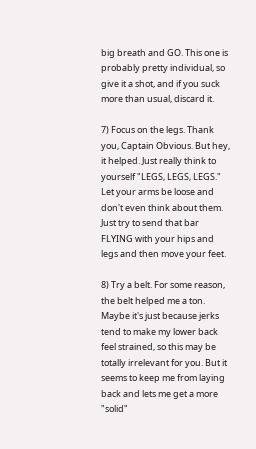big breath and GO. This one is probably pretty individual, so give it a shot, and if you suck more than usual, discard it.

7) Focus on the legs. Thank you, Captain Obvious. But hey, it helped. Just really think to yourself "LEGS, LEGS, LEGS." Let your arms be loose and don't even think about them. Just try to send that bar FLYING with your hips and legs and then move your feet.

8) Try a belt. For some reason, the belt helped me a ton. Maybe it's just because jerks tend to make my lower back feel strained, so this may be totally irrelevant for you. But it seems to keep me from laying back and lets me get a more "solid"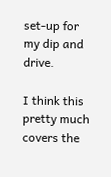set-up for my dip and drive.

I think this pretty much covers the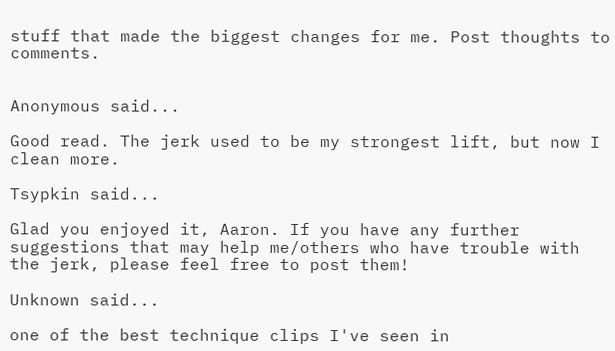stuff that made the biggest changes for me. Post thoughts to comments.


Anonymous said...

Good read. The jerk used to be my strongest lift, but now I clean more.

Tsypkin said...

Glad you enjoyed it, Aaron. If you have any further suggestions that may help me/others who have trouble with the jerk, please feel free to post them!

Unknown said...

one of the best technique clips I've seen in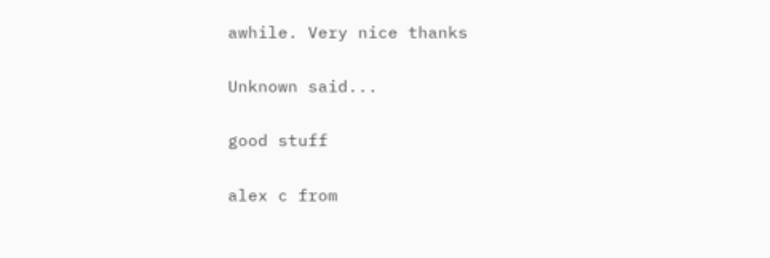awhile. Very nice thanks

Unknown said...

good stuff

alex c from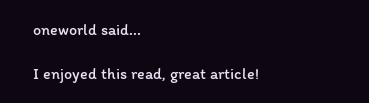oneworld said...

I enjoyed this read, great article!